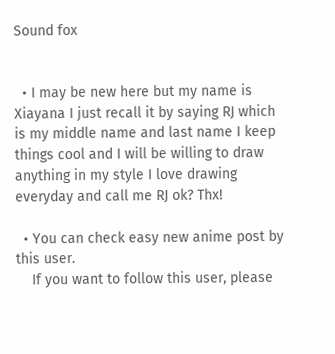Sound fox


  • I may be new here but my name is Xiayana I just recall it by saying RJ which is my middle name and last name I keep things cool and I will be willing to draw anything in my style I love drawing everyday and call me RJ ok? Thx!

  • You can check easy new anime post by this user.
    If you want to follow this user, please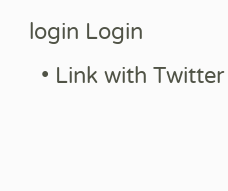login Login
  • Link with Twitter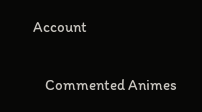Account


    Commented Animes